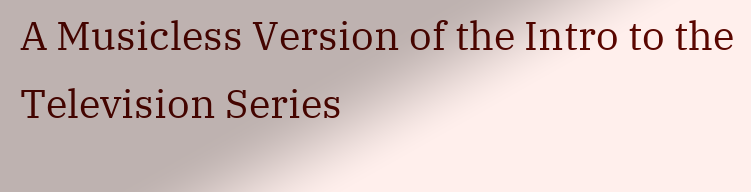A Musicless Version of the Intro to the Television Series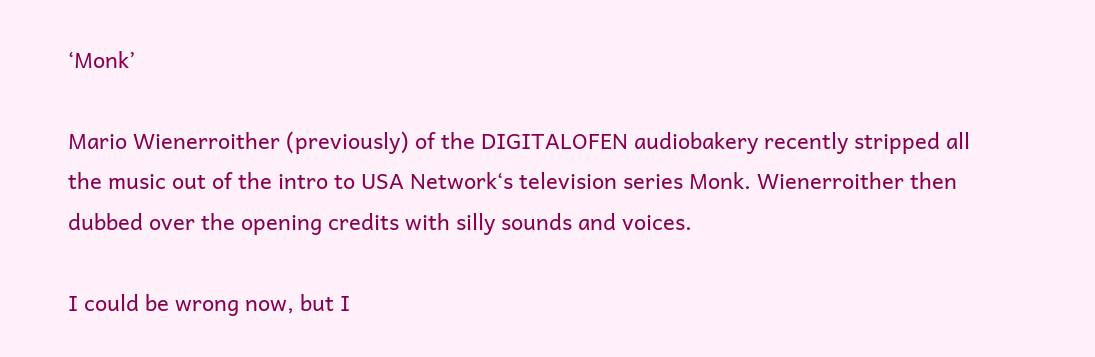‘Monk’

Mario Wienerroither (previously) of the DIGITALOFEN audiobakery recently stripped all the music out of the intro to USA Network‘s television series Monk. Wienerroither then dubbed over the opening credits with silly sounds and voices.

I could be wrong now, but I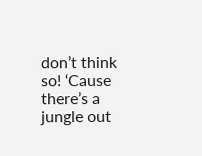don’t think so! ‘Cause there’s a jungle out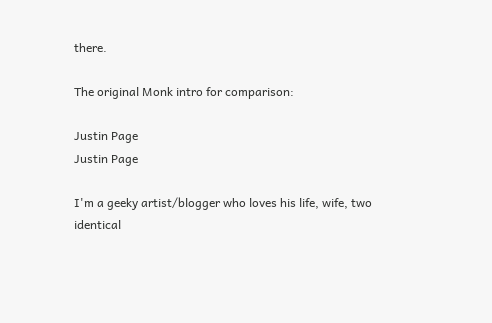there.

The original Monk intro for comparison:

Justin Page
Justin Page

I'm a geeky artist/blogger who loves his life, wife, two identical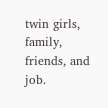twin girls, family, friends, and job.